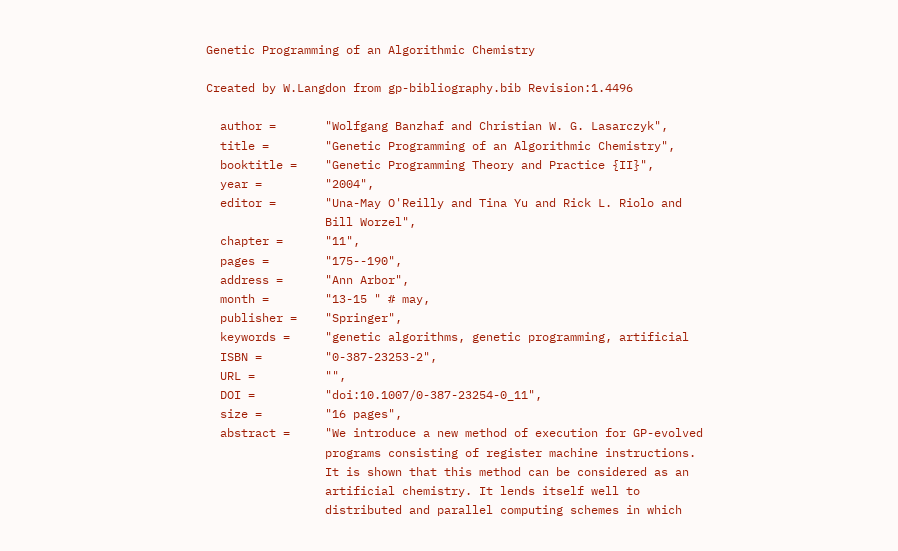Genetic Programming of an Algorithmic Chemistry

Created by W.Langdon from gp-bibliography.bib Revision:1.4496

  author =       "Wolfgang Banzhaf and Christian W. G. Lasarczyk",
  title =        "Genetic Programming of an Algorithmic Chemistry",
  booktitle =    "Genetic Programming Theory and Practice {II}",
  year =         "2004",
  editor =       "Una-May O'Reilly and Tina Yu and Rick L. Riolo and
                 Bill Worzel",
  chapter =      "11",
  pages =        "175--190",
  address =      "Ann Arbor",
  month =        "13-15 " # may,
  publisher =    "Springer",
  keywords =     "genetic algorithms, genetic programming, artificial
  ISBN =         "0-387-23253-2",
  URL =          "",
  DOI =          "doi:10.1007/0-387-23254-0_11",
  size =         "16 pages",
  abstract =     "We introduce a new method of execution for GP-evolved
                 programs consisting of register machine instructions.
                 It is shown that this method can be considered as an
                 artificial chemistry. It lends itself well to
                 distributed and parallel computing schemes in which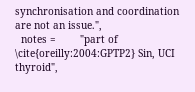synchronisation and coordination are not an issue.",
  notes =        "part of \cite{oreilly:2004:GPTP2} Sin, UCI thyroid",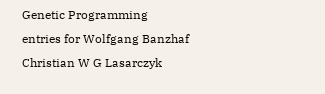Genetic Programming entries for Wolfgang Banzhaf Christian W G Lasarczyk